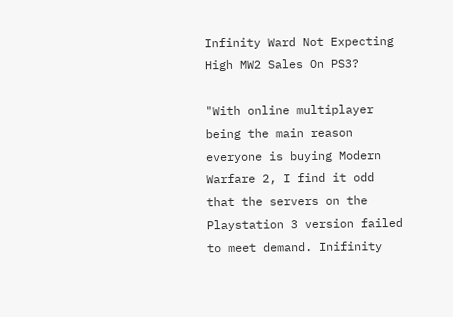Infinity Ward Not Expecting High MW2 Sales On PS3?

"With online multiplayer being the main reason everyone is buying Modern Warfare 2, I find it odd that the servers on the Playstation 3 version failed to meet demand. Inifinity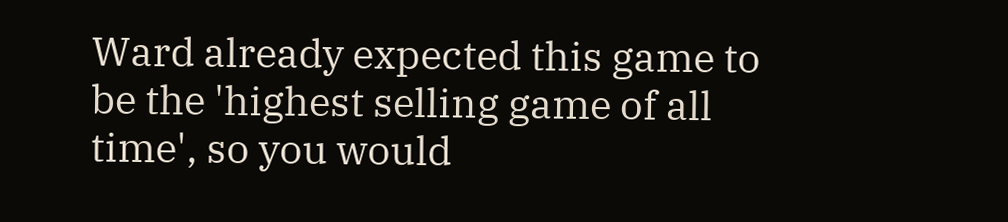Ward already expected this game to be the 'highest selling game of all time', so you would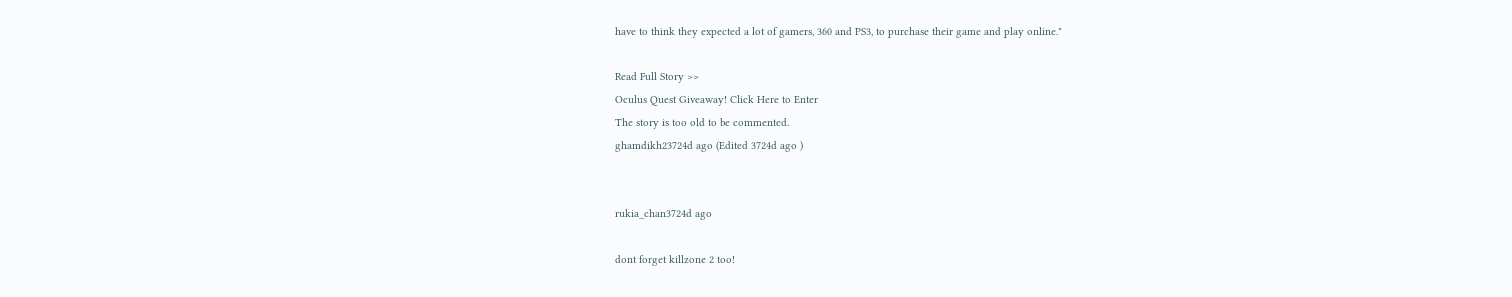have to think they expected a lot of gamers, 360 and PS3, to purchase their game and play online."

Read Full Story >>
Oculus Quest Giveaway! Click Here to Enter
The story is too old to be commented.
ghamdikh23724d ago (Edited 3724d ago )


rukia_chan3724d ago

dont forget killzone 2 too!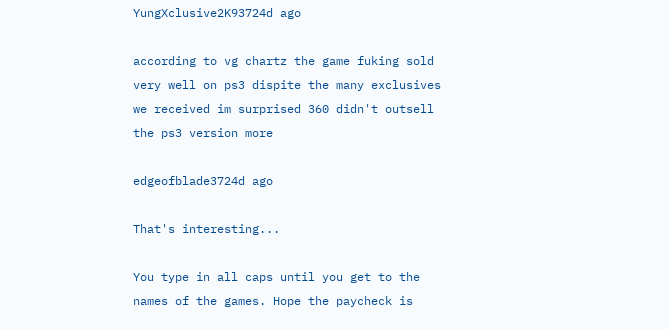YungXclusive2K93724d ago

according to vg chartz the game fuking sold very well on ps3 dispite the many exclusives we received im surprised 360 didn't outsell the ps3 version more

edgeofblade3724d ago

That's interesting...

You type in all caps until you get to the names of the games. Hope the paycheck is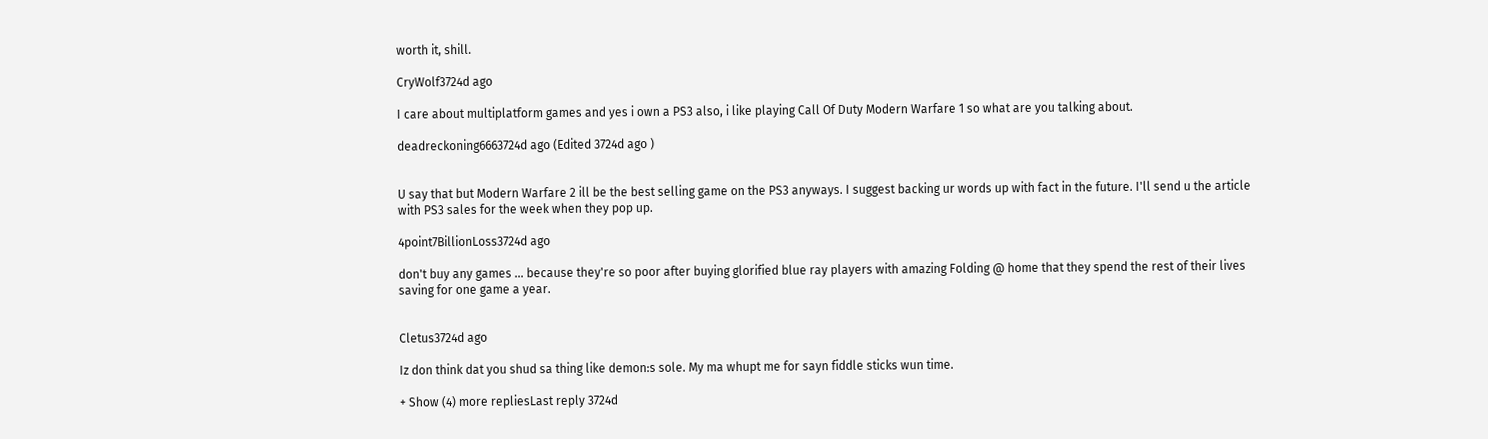worth it, shill.

CryWolf3724d ago

I care about multiplatform games and yes i own a PS3 also, i like playing Call Of Duty Modern Warfare 1 so what are you talking about.

deadreckoning6663724d ago (Edited 3724d ago )


U say that but Modern Warfare 2 ill be the best selling game on the PS3 anyways. I suggest backing ur words up with fact in the future. I'll send u the article with PS3 sales for the week when they pop up.

4point7BillionLoss3724d ago

don't buy any games ... because they're so poor after buying glorified blue ray players with amazing Folding @ home that they spend the rest of their lives saving for one game a year.


Cletus3724d ago

Iz don think dat you shud sa thing like demon:s sole. My ma whupt me for sayn fiddle sticks wun time.

+ Show (4) more repliesLast reply 3724d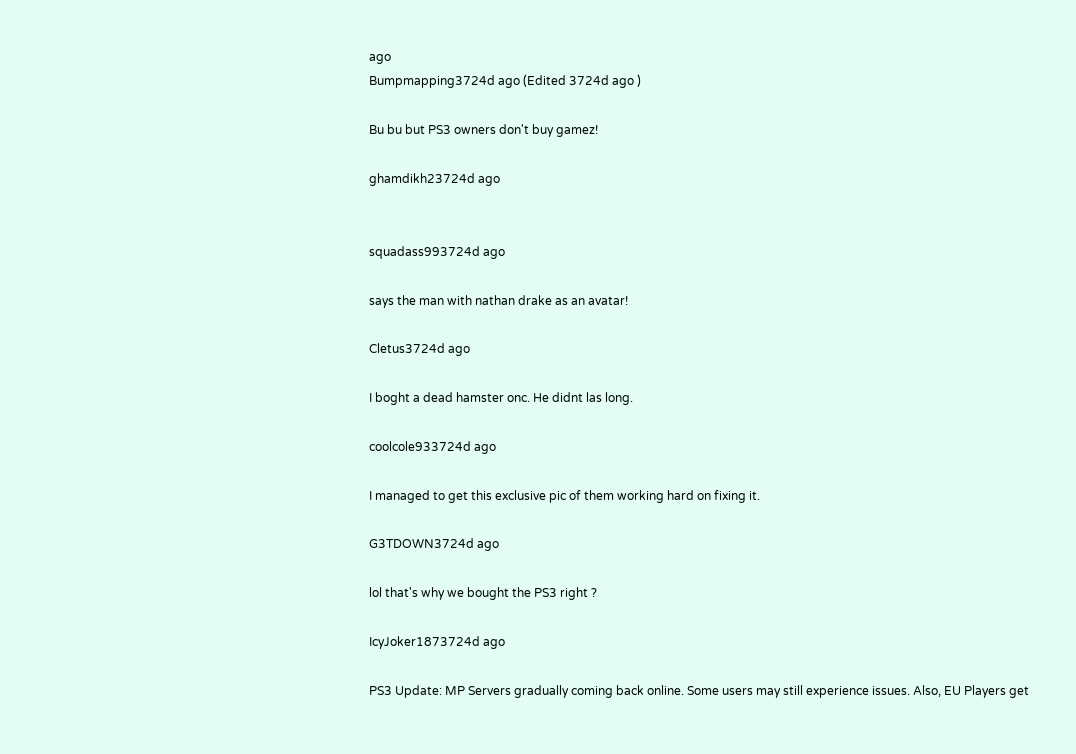ago
Bumpmapping3724d ago (Edited 3724d ago )

Bu bu but PS3 owners don't buy gamez!

ghamdikh23724d ago


squadass993724d ago

says the man with nathan drake as an avatar!

Cletus3724d ago

I boght a dead hamster onc. He didnt las long.

coolcole933724d ago

I managed to get this exclusive pic of them working hard on fixing it.

G3TDOWN3724d ago

lol that's why we bought the PS3 right ?

IcyJoker1873724d ago

PS3 Update: MP Servers gradually coming back online. Some users may still experience issues. Also, EU Players get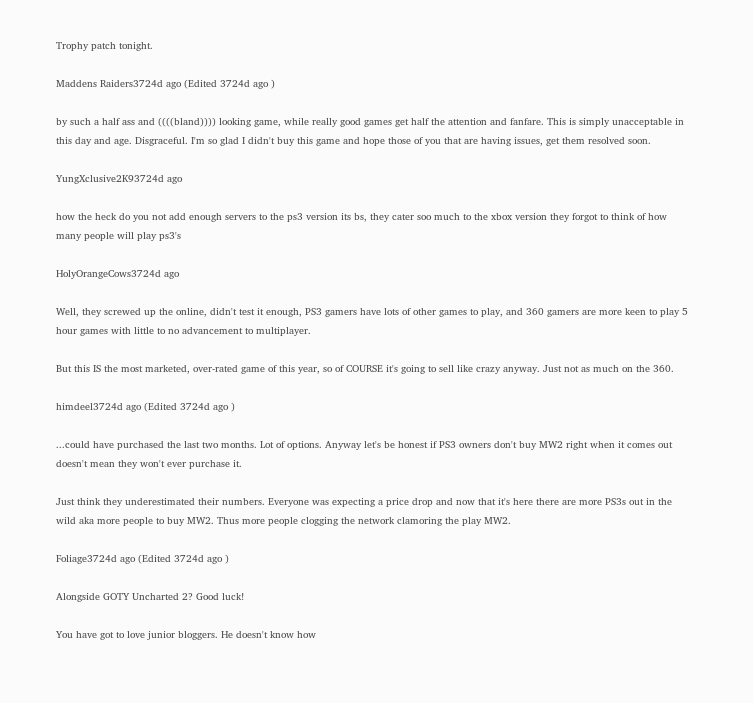Trophy patch tonight.

Maddens Raiders3724d ago (Edited 3724d ago )

by such a half ass and ((((bland)))) looking game, while really good games get half the attention and fanfare. This is simply unacceptable in this day and age. Disgraceful. I'm so glad I didn't buy this game and hope those of you that are having issues, get them resolved soon.

YungXclusive2K93724d ago

how the heck do you not add enough servers to the ps3 version its bs, they cater soo much to the xbox version they forgot to think of how many people will play ps3's

HolyOrangeCows3724d ago

Well, they screwed up the online, didn't test it enough, PS3 gamers have lots of other games to play, and 360 gamers are more keen to play 5 hour games with little to no advancement to multiplayer.

But this IS the most marketed, over-rated game of this year, so of COURSE it's going to sell like crazy anyway. Just not as much on the 360.

himdeel3724d ago (Edited 3724d ago )

...could have purchased the last two months. Lot of options. Anyway let's be honest if PS3 owners don't buy MW2 right when it comes out doesn't mean they won't ever purchase it.

Just think they underestimated their numbers. Everyone was expecting a price drop and now that it's here there are more PS3s out in the wild aka more people to buy MW2. Thus more people clogging the network clamoring the play MW2.

Foliage3724d ago (Edited 3724d ago )

Alongside GOTY Uncharted 2? Good luck!

You have got to love junior bloggers. He doesn't know how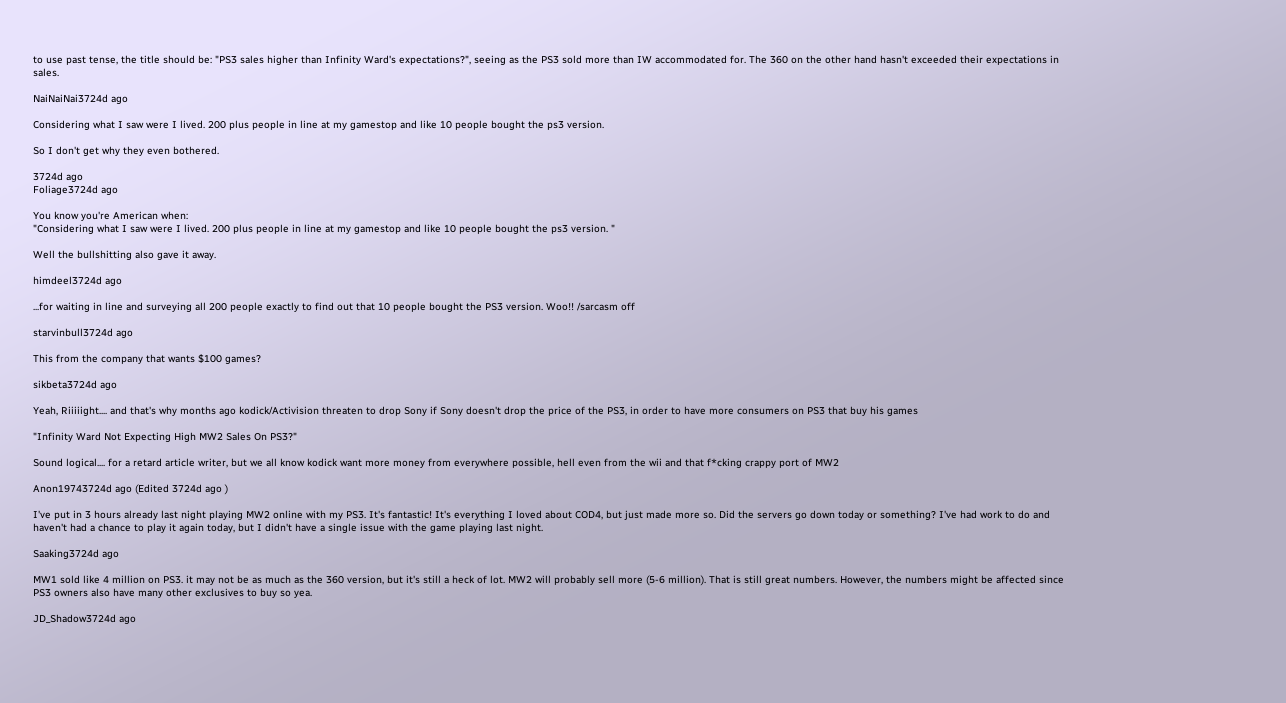to use past tense, the title should be: "PS3 sales higher than Infinity Ward's expectations?", seeing as the PS3 sold more than IW accommodated for. The 360 on the other hand hasn't exceeded their expectations in sales.

NaiNaiNai3724d ago

Considering what I saw were I lived. 200 plus people in line at my gamestop and like 10 people bought the ps3 version.

So I don't get why they even bothered.

3724d ago
Foliage3724d ago

You know you're American when:
"Considering what I saw were I lived. 200 plus people in line at my gamestop and like 10 people bought the ps3 version. "

Well the bullshitting also gave it away.

himdeel3724d ago

...for waiting in line and surveying all 200 people exactly to find out that 10 people bought the PS3 version. Woo!! /sarcasm off

starvinbull3724d ago

This from the company that wants $100 games?

sikbeta3724d ago

Yeah, Riiiiight.... and that's why months ago kodick/Activision threaten to drop Sony if Sony doesn't drop the price of the PS3, in order to have more consumers on PS3 that buy his games

"Infinity Ward Not Expecting High MW2 Sales On PS3?"

Sound logical.... for a retard article writer, but we all know kodick want more money from everywhere possible, hell even from the wii and that f*cking crappy port of MW2

Anon19743724d ago (Edited 3724d ago )

I've put in 3 hours already last night playing MW2 online with my PS3. It's fantastic! It's everything I loved about COD4, but just made more so. Did the servers go down today or something? I've had work to do and haven't had a chance to play it again today, but I didn't have a single issue with the game playing last night.

Saaking3724d ago

MW1 sold like 4 million on PS3. it may not be as much as the 360 version, but it's still a heck of lot. MW2 will probably sell more (5-6 million). That is still great numbers. However, the numbers might be affected since PS3 owners also have many other exclusives to buy so yea.

JD_Shadow3724d ago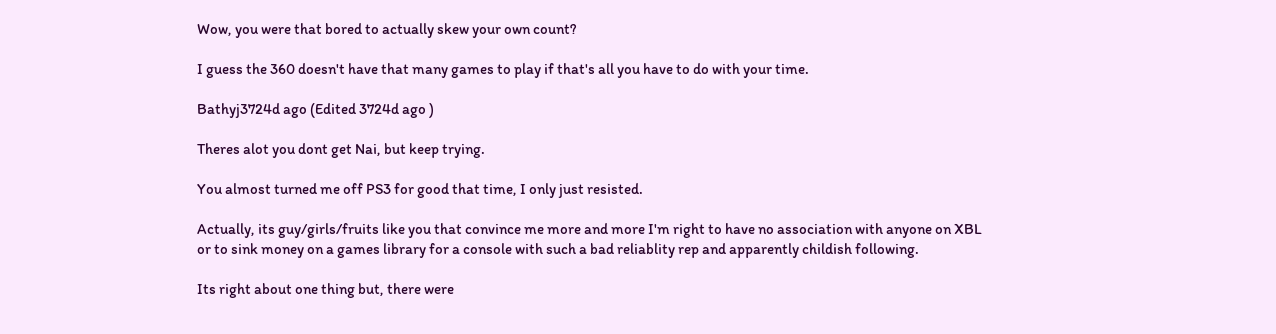Wow, you were that bored to actually skew your own count?

I guess the 360 doesn't have that many games to play if that's all you have to do with your time.

Bathyj3724d ago (Edited 3724d ago )

Theres alot you dont get Nai, but keep trying.

You almost turned me off PS3 for good that time, I only just resisted.

Actually, its guy/girls/fruits like you that convince me more and more I'm right to have no association with anyone on XBL or to sink money on a games library for a console with such a bad reliablity rep and apparently childish following.

Its right about one thing but, there were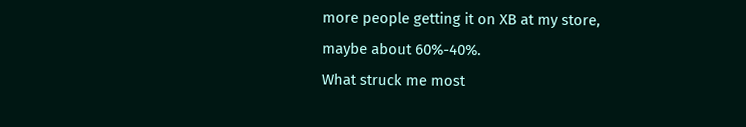more people getting it on XB at my store, maybe about 60%-40%.
What struck me most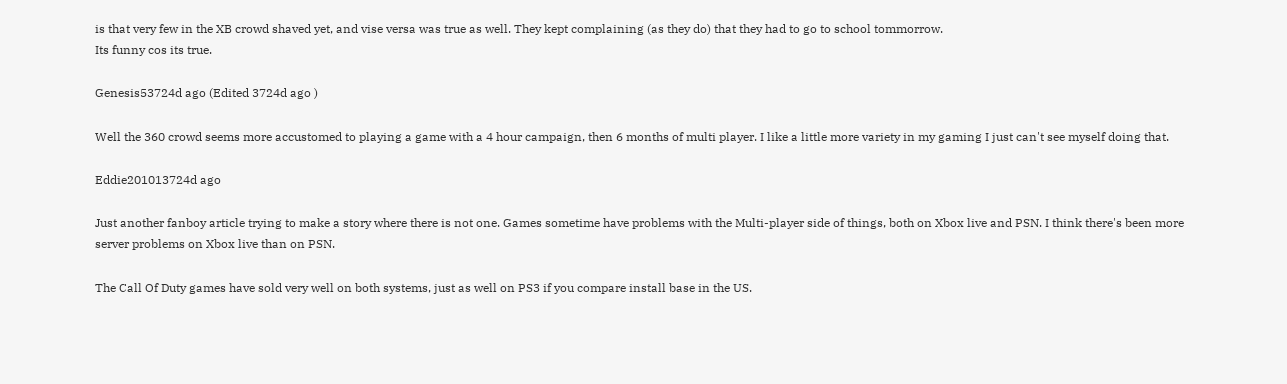is that very few in the XB crowd shaved yet, and vise versa was true as well. They kept complaining (as they do) that they had to go to school tommorrow.
Its funny cos its true.

Genesis53724d ago (Edited 3724d ago )

Well the 360 crowd seems more accustomed to playing a game with a 4 hour campaign, then 6 months of multi player. I like a little more variety in my gaming I just can't see myself doing that.

Eddie201013724d ago

Just another fanboy article trying to make a story where there is not one. Games sometime have problems with the Multi-player side of things, both on Xbox live and PSN. I think there's been more server problems on Xbox live than on PSN.

The Call Of Duty games have sold very well on both systems, just as well on PS3 if you compare install base in the US.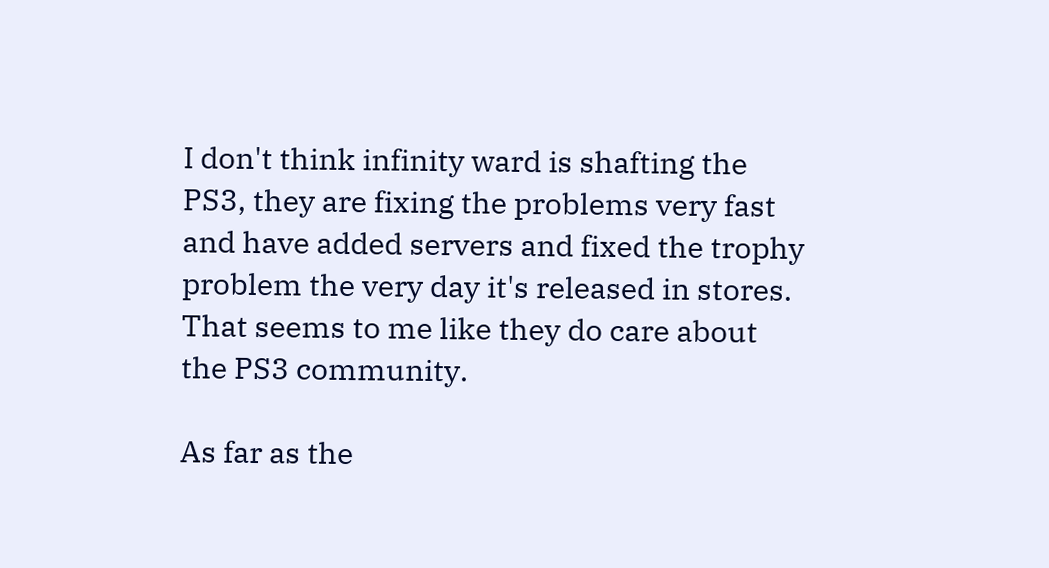I don't think infinity ward is shafting the PS3, they are fixing the problems very fast and have added servers and fixed the trophy problem the very day it's released in stores. That seems to me like they do care about the PS3 community.

As far as the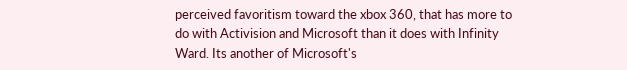perceived favoritism toward the xbox 360, that has more to do with Activision and Microsoft than it does with Infinity Ward. Its another of Microsoft's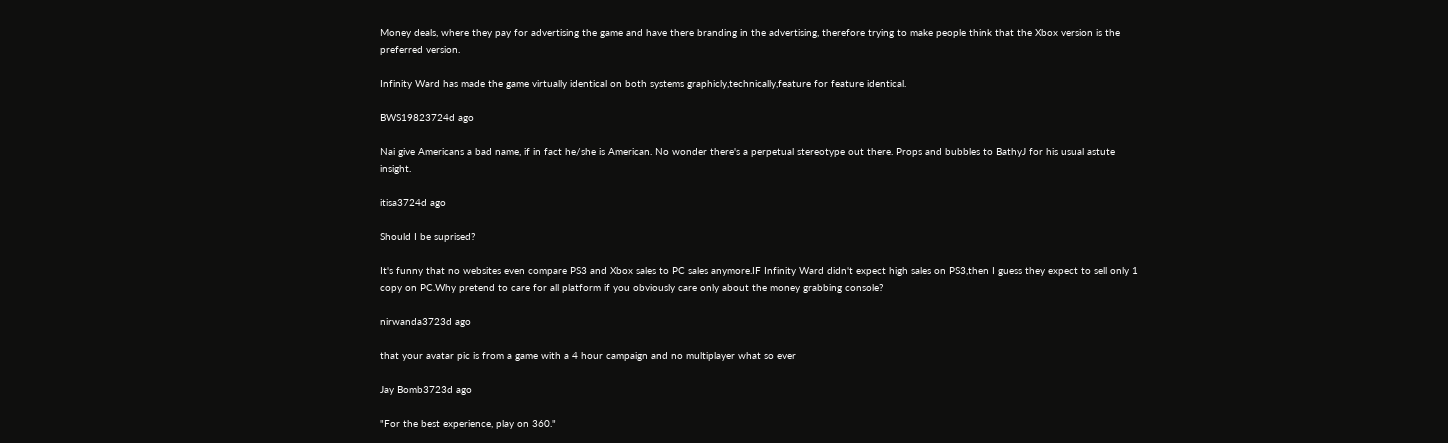Money deals, where they pay for advertising the game and have there branding in the advertising, therefore trying to make people think that the Xbox version is the preferred version.

Infinity Ward has made the game virtually identical on both systems graphicly,technically,feature for feature identical.

BWS19823724d ago

Nai give Americans a bad name, if in fact he/she is American. No wonder there's a perpetual stereotype out there. Props and bubbles to BathyJ for his usual astute insight.

itisa3724d ago

Should I be suprised?

It's funny that no websites even compare PS3 and Xbox sales to PC sales anymore.IF Infinity Ward didn't expect high sales on PS3,then I guess they expect to sell only 1 copy on PC.Why pretend to care for all platform if you obviously care only about the money grabbing console?

nirwanda3723d ago

that your avatar pic is from a game with a 4 hour campaign and no multiplayer what so ever

Jay Bomb3723d ago

"For the best experience, play on 360."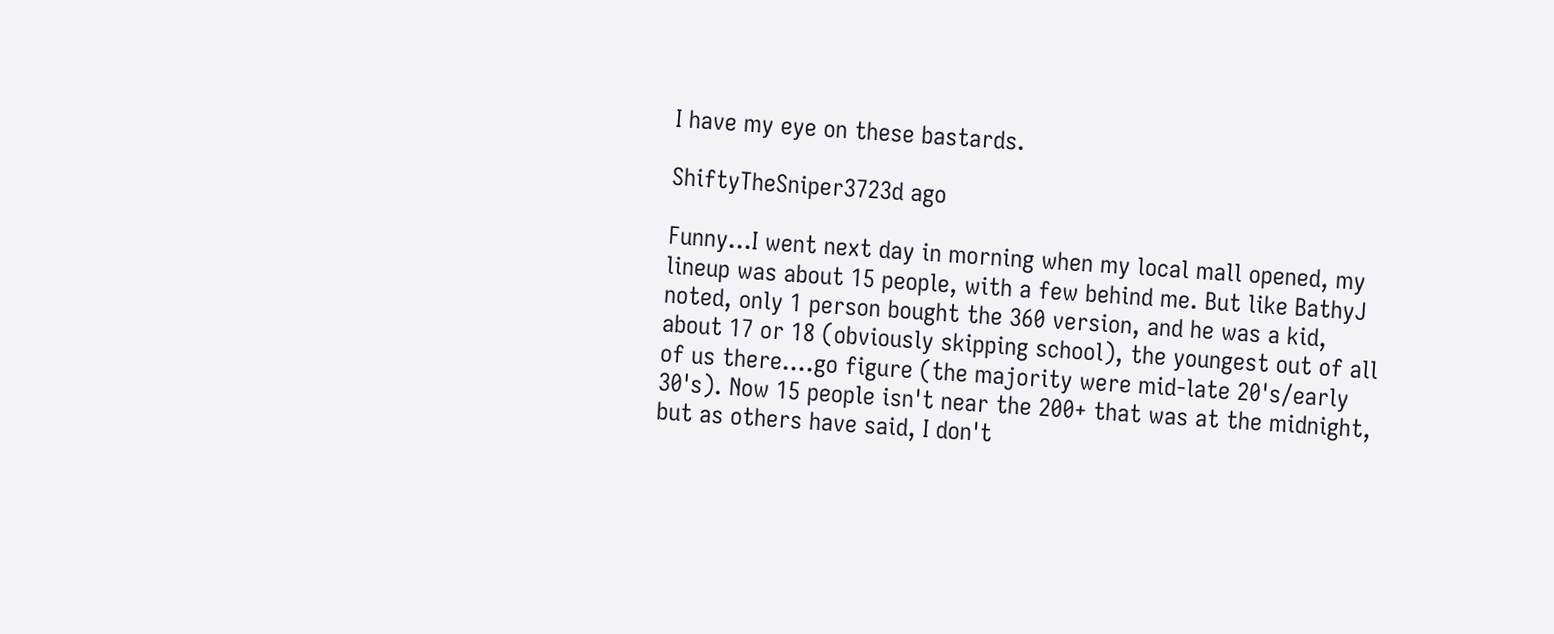I have my eye on these bastards.

ShiftyTheSniper3723d ago

Funny...I went next day in morning when my local mall opened, my lineup was about 15 people, with a few behind me. But like BathyJ noted, only 1 person bought the 360 version, and he was a kid, about 17 or 18 (obviously skipping school), the youngest out of all of us there....go figure (the majority were mid-late 20's/early 30's). Now 15 people isn't near the 200+ that was at the midnight, but as others have said, I don't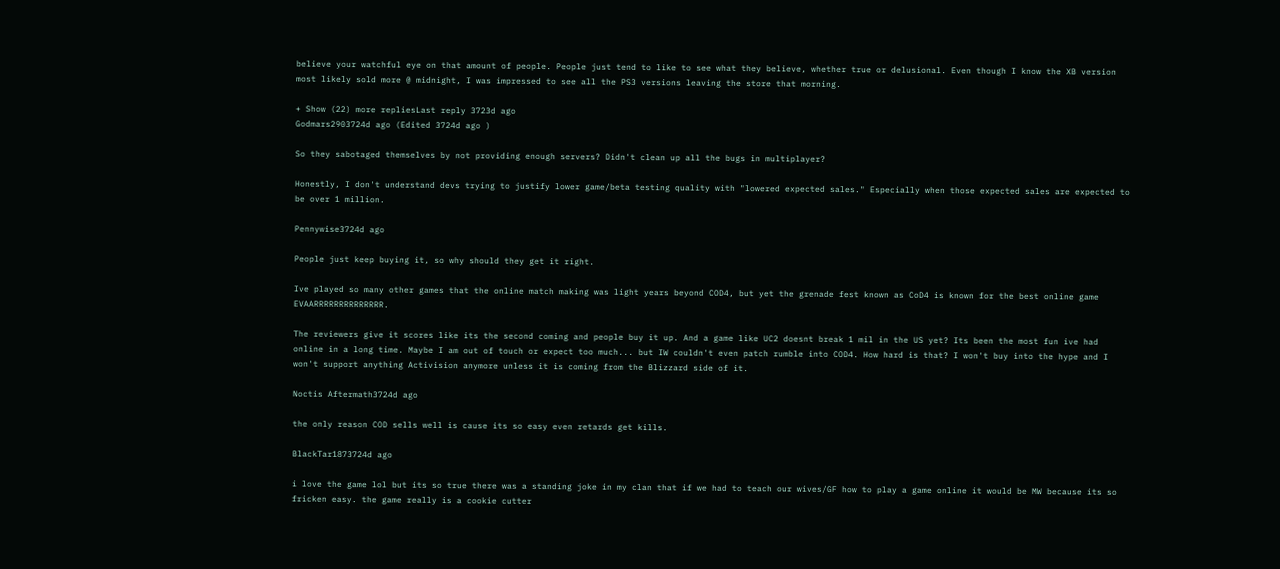believe your watchful eye on that amount of people. People just tend to like to see what they believe, whether true or delusional. Even though I know the XB version most likely sold more @ midnight, I was impressed to see all the PS3 versions leaving the store that morning.

+ Show (22) more repliesLast reply 3723d ago
Godmars2903724d ago (Edited 3724d ago )

So they sabotaged themselves by not providing enough servers? Didn't clean up all the bugs in multiplayer?

Honestly, I don't understand devs trying to justify lower game/beta testing quality with "lowered expected sales." Especially when those expected sales are expected to be over 1 million.

Pennywise3724d ago

People just keep buying it, so why should they get it right.

Ive played so many other games that the online match making was light years beyond COD4, but yet the grenade fest known as CoD4 is known for the best online game EVAARRRRRRRRRRRRRR.

The reviewers give it scores like its the second coming and people buy it up. And a game like UC2 doesnt break 1 mil in the US yet? Its been the most fun ive had online in a long time. Maybe I am out of touch or expect too much... but IW couldn't even patch rumble into COD4. How hard is that? I won't buy into the hype and I won't support anything Activision anymore unless it is coming from the Blizzard side of it.

Noctis Aftermath3724d ago

the only reason COD sells well is cause its so easy even retards get kills.

BlackTar1873724d ago

i love the game lol but its so true there was a standing joke in my clan that if we had to teach our wives/GF how to play a game online it would be MW because its so fricken easy. the game really is a cookie cutter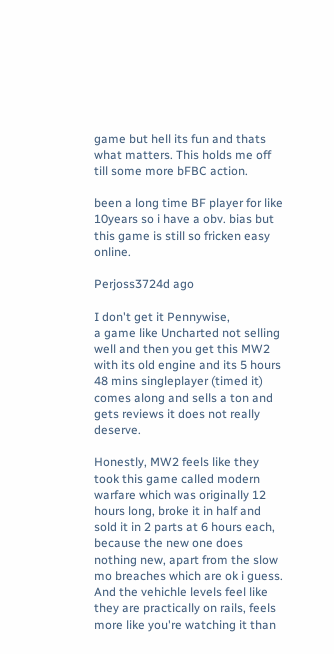game but hell its fun and thats what matters. This holds me off till some more bFBC action.

been a long time BF player for like 10years so i have a obv. bias but this game is still so fricken easy online.

Perjoss3724d ago

I don't get it Pennywise,
a game like Uncharted not selling well and then you get this MW2 with its old engine and its 5 hours 48 mins singleplayer (timed it) comes along and sells a ton and gets reviews it does not really deserve.

Honestly, MW2 feels like they took this game called modern warfare which was originally 12 hours long, broke it in half and sold it in 2 parts at 6 hours each, because the new one does nothing new, apart from the slow mo breaches which are ok i guess. And the vehichle levels feel like they are practically on rails, feels more like you're watching it than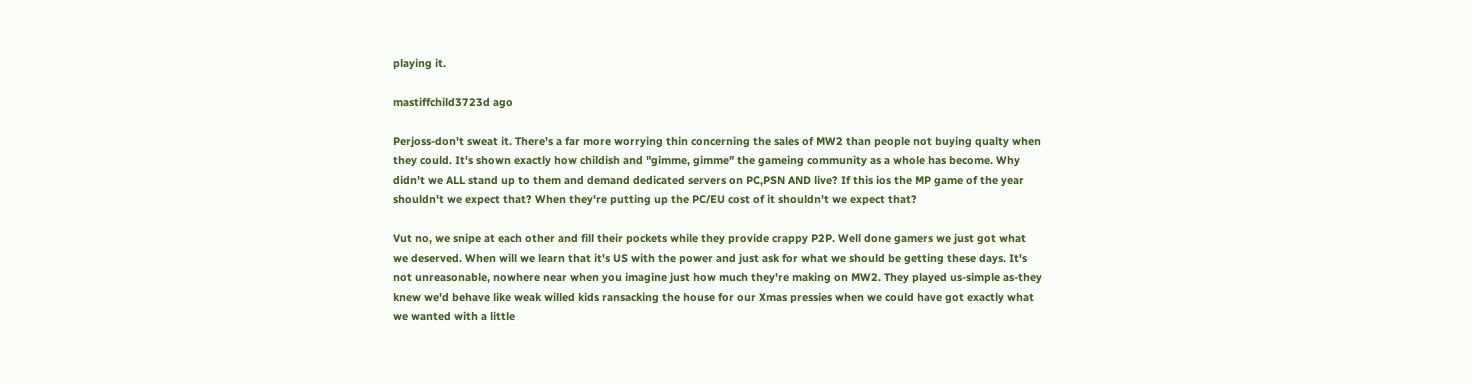playing it.

mastiffchild3723d ago

Perjoss-don't sweat it. There's a far more worrying thin concerning the sales of MW2 than people not buying qualty when they could. It's shown exactly how childish and "gimme, gimme" the gameing community as a whole has become. Why didn't we ALL stand up to them and demand dedicated servers on PC,PSN AND live? If this ios the MP game of the year shouldn't we expect that? When they're putting up the PC/EU cost of it shouldn't we expect that?

Vut no, we snipe at each other and fill their pockets while they provide crappy P2P. Well done gamers we just got what we deserved. When will we learn that it's US with the power and just ask for what we should be getting these days. It's not unreasonable, nowhere near when you imagine just how much they're making on MW2. They played us-simple as-they knew we'd behave like weak willed kids ransacking the house for our Xmas pressies when we could have got exactly what we wanted with a little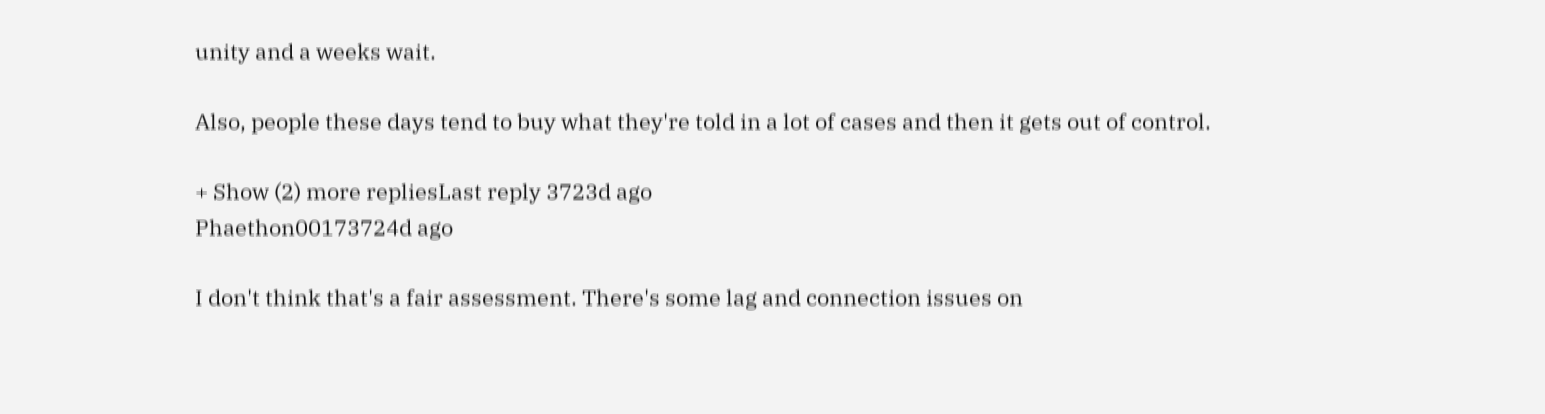unity and a weeks wait.

Also, people these days tend to buy what they're told in a lot of cases and then it gets out of control.

+ Show (2) more repliesLast reply 3723d ago
Phaethon00173724d ago

I don't think that's a fair assessment. There's some lag and connection issues on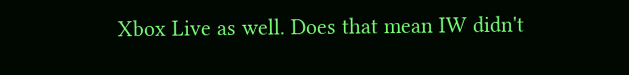Xbox Live as well. Does that mean IW didn't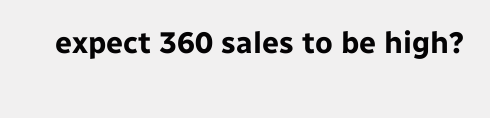expect 360 sales to be high?